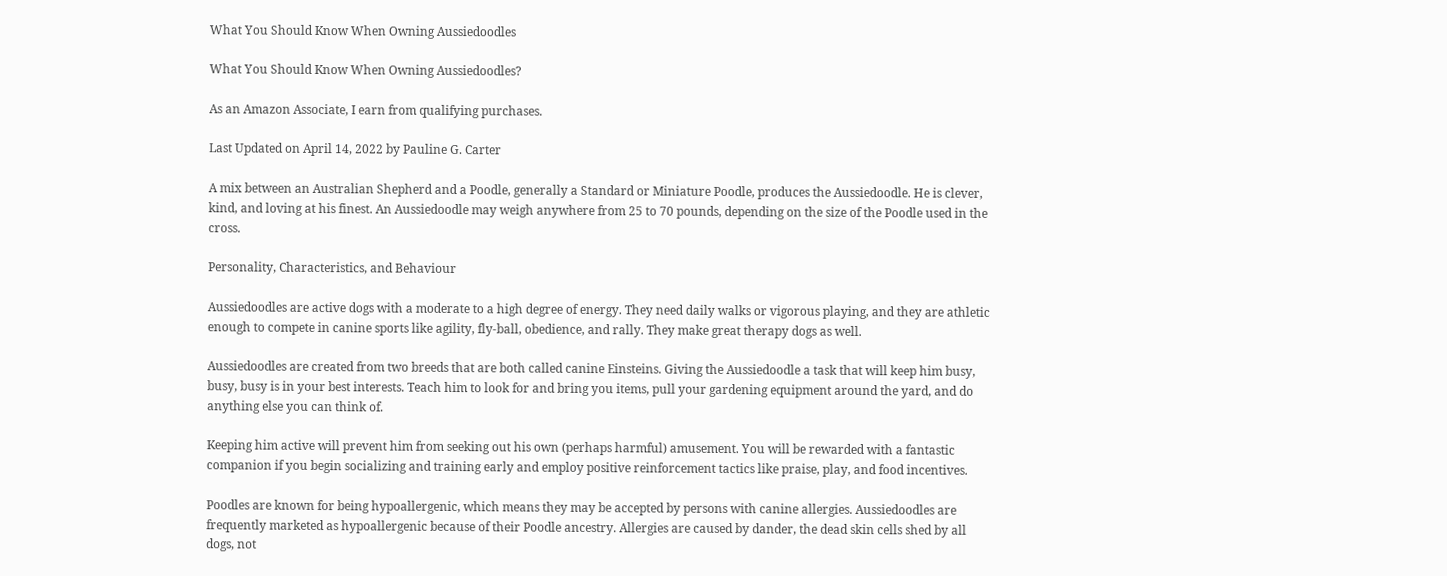What You Should Know When Owning Aussiedoodles

What You Should Know When Owning Aussiedoodles?

As an Amazon Associate, I earn from qualifying purchases.

Last Updated on April 14, 2022 by Pauline G. Carter

A mix between an Australian Shepherd and a Poodle, generally a Standard or Miniature Poodle, produces the Aussiedoodle. He is clever, kind, and loving at his finest. An Aussiedoodle may weigh anywhere from 25 to 70 pounds, depending on the size of the Poodle used in the cross.

Personality, Characteristics, and Behaviour

Aussiedoodles are active dogs with a moderate to a high degree of energy. They need daily walks or vigorous playing, and they are athletic enough to compete in canine sports like agility, fly-ball, obedience, and rally. They make great therapy dogs as well.

Aussiedoodles are created from two breeds that are both called canine Einsteins. Giving the Aussiedoodle a task that will keep him busy, busy, busy is in your best interests. Teach him to look for and bring you items, pull your gardening equipment around the yard, and do anything else you can think of.

Keeping him active will prevent him from seeking out his own (perhaps harmful) amusement. You will be rewarded with a fantastic companion if you begin socializing and training early and employ positive reinforcement tactics like praise, play, and food incentives.

Poodles are known for being hypoallergenic, which means they may be accepted by persons with canine allergies. Aussiedoodles are frequently marketed as hypoallergenic because of their Poodle ancestry. Allergies are caused by dander, the dead skin cells shed by all dogs, not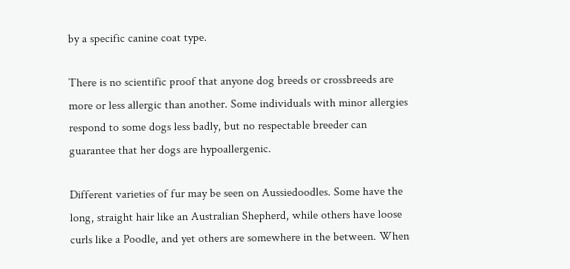by a specific canine coat type.

There is no scientific proof that anyone dog breeds or crossbreeds are more or less allergic than another. Some individuals with minor allergies respond to some dogs less badly, but no respectable breeder can guarantee that her dogs are hypoallergenic.

Different varieties of fur may be seen on Aussiedoodles. Some have the long, straight hair like an Australian Shepherd, while others have loose curls like a Poodle, and yet others are somewhere in the between. When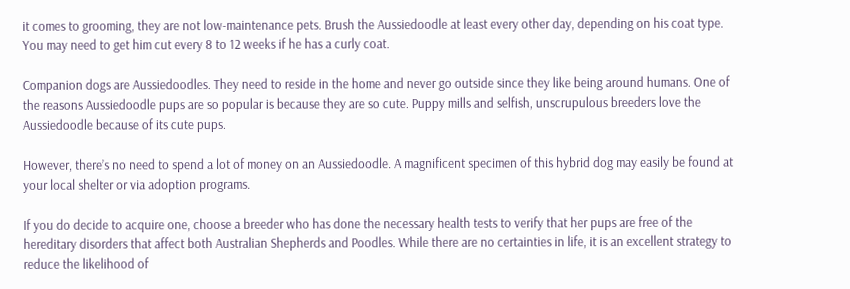it comes to grooming, they are not low-maintenance pets. Brush the Aussiedoodle at least every other day, depending on his coat type. You may need to get him cut every 8 to 12 weeks if he has a curly coat.

Companion dogs are Aussiedoodles. They need to reside in the home and never go outside since they like being around humans. One of the reasons Aussiedoodle pups are so popular is because they are so cute. Puppy mills and selfish, unscrupulous breeders love the Aussiedoodle because of its cute pups.

However, there’s no need to spend a lot of money on an Aussiedoodle. A magnificent specimen of this hybrid dog may easily be found at your local shelter or via adoption programs.

If you do decide to acquire one, choose a breeder who has done the necessary health tests to verify that her pups are free of the hereditary disorders that affect both Australian Shepherds and Poodles. While there are no certainties in life, it is an excellent strategy to reduce the likelihood of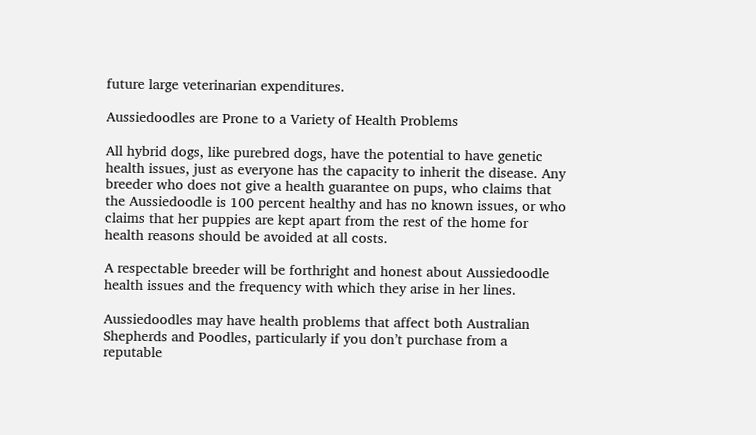future large veterinarian expenditures.

Aussiedoodles are Prone to a Variety of Health Problems

All hybrid dogs, like purebred dogs, have the potential to have genetic health issues, just as everyone has the capacity to inherit the disease. Any breeder who does not give a health guarantee on pups, who claims that the Aussiedoodle is 100 percent healthy and has no known issues, or who claims that her puppies are kept apart from the rest of the home for health reasons should be avoided at all costs.

A respectable breeder will be forthright and honest about Aussiedoodle health issues and the frequency with which they arise in her lines.

Aussiedoodles may have health problems that affect both Australian Shepherds and Poodles, particularly if you don’t purchase from a reputable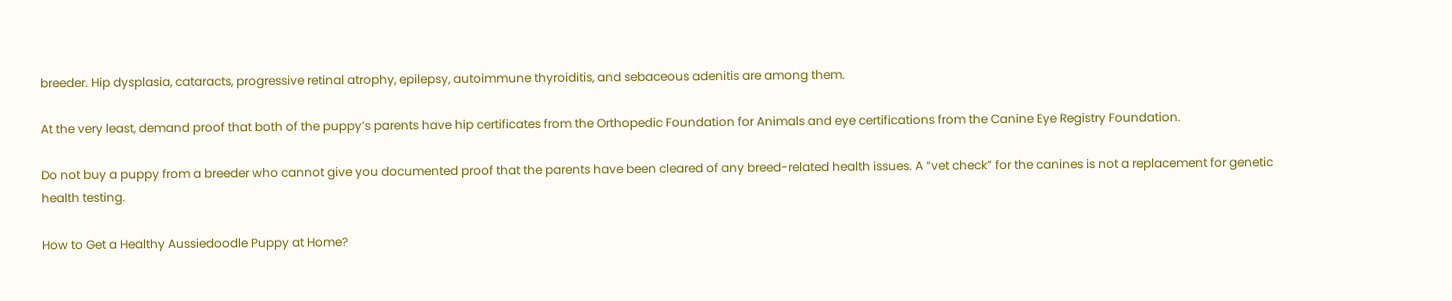breeder. Hip dysplasia, cataracts, progressive retinal atrophy, epilepsy, autoimmune thyroiditis, and sebaceous adenitis are among them.

At the very least, demand proof that both of the puppy’s parents have hip certificates from the Orthopedic Foundation for Animals and eye certifications from the Canine Eye Registry Foundation.

Do not buy a puppy from a breeder who cannot give you documented proof that the parents have been cleared of any breed-related health issues. A “vet check” for the canines is not a replacement for genetic health testing.

How to Get a Healthy Aussiedoodle Puppy at Home?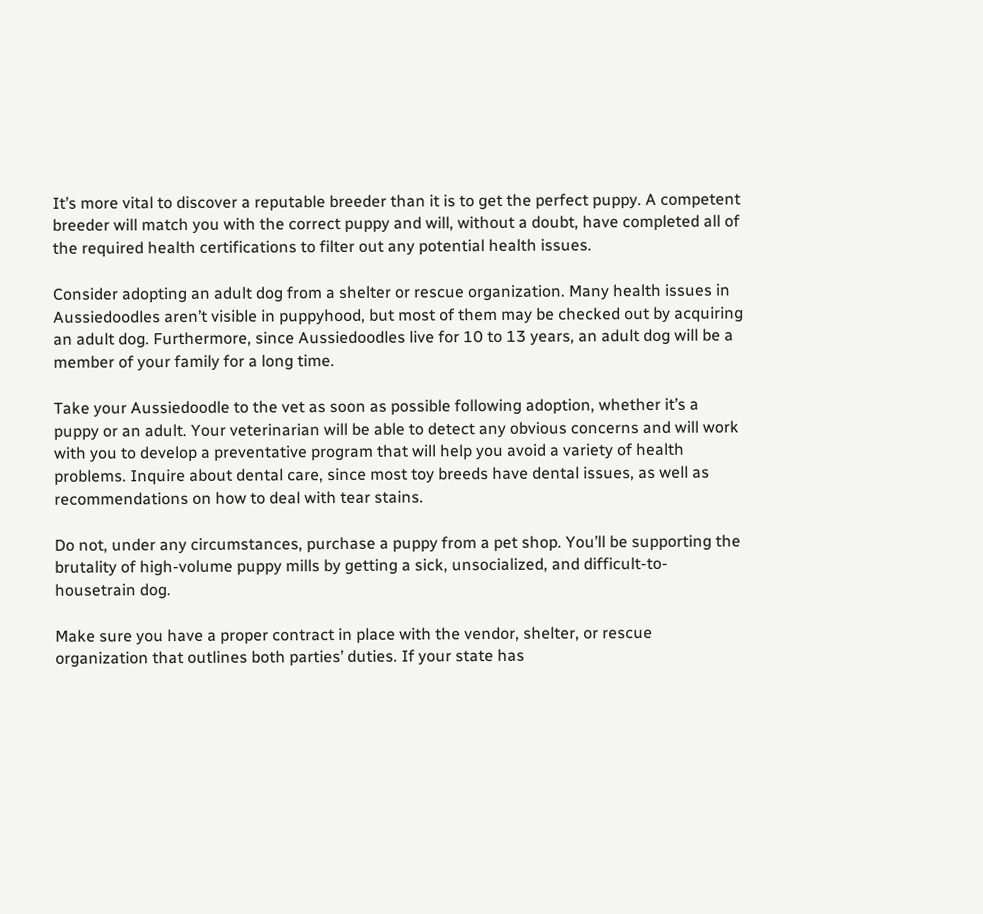It’s more vital to discover a reputable breeder than it is to get the perfect puppy. A competent breeder will match you with the correct puppy and will, without a doubt, have completed all of the required health certifications to filter out any potential health issues.

Consider adopting an adult dog from a shelter or rescue organization. Many health issues in Aussiedoodles aren’t visible in puppyhood, but most of them may be checked out by acquiring an adult dog. Furthermore, since Aussiedoodles live for 10 to 13 years, an adult dog will be a member of your family for a long time.

Take your Aussiedoodle to the vet as soon as possible following adoption, whether it’s a puppy or an adult. Your veterinarian will be able to detect any obvious concerns and will work with you to develop a preventative program that will help you avoid a variety of health problems. Inquire about dental care, since most toy breeds have dental issues, as well as recommendations on how to deal with tear stains.

Do not, under any circumstances, purchase a puppy from a pet shop. You’ll be supporting the brutality of high-volume puppy mills by getting a sick, unsocialized, and difficult-to-housetrain dog.

Make sure you have a proper contract in place with the vendor, shelter, or rescue organization that outlines both parties’ duties. If your state has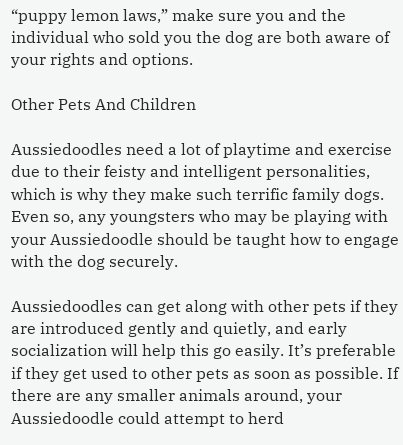“puppy lemon laws,” make sure you and the individual who sold you the dog are both aware of your rights and options.

Other Pets And Children

Aussiedoodles need a lot of playtime and exercise due to their feisty and intelligent personalities, which is why they make such terrific family dogs. Even so, any youngsters who may be playing with your Aussiedoodle should be taught how to engage with the dog securely.

Aussiedoodles can get along with other pets if they are introduced gently and quietly, and early socialization will help this go easily. It’s preferable if they get used to other pets as soon as possible. If there are any smaller animals around, your Aussiedoodle could attempt to herd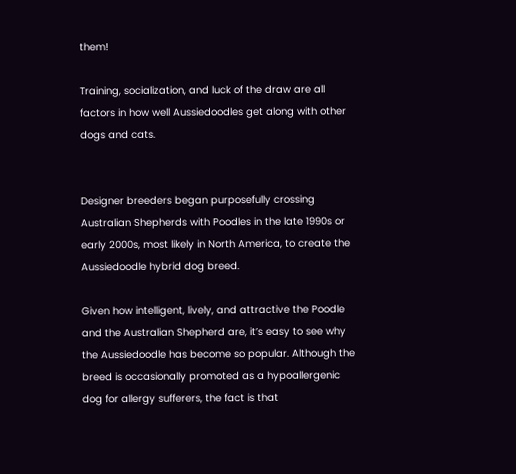them!

Training, socialization, and luck of the draw are all factors in how well Aussiedoodles get along with other dogs and cats.


Designer breeders began purposefully crossing Australian Shepherds with Poodles in the late 1990s or early 2000s, most likely in North America, to create the Aussiedoodle hybrid dog breed.

Given how intelligent, lively, and attractive the Poodle and the Australian Shepherd are, it’s easy to see why the Aussiedoodle has become so popular. Although the breed is occasionally promoted as a hypoallergenic dog for allergy sufferers, the fact is that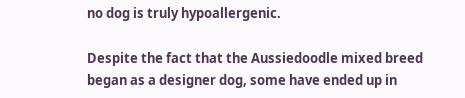no dog is truly hypoallergenic.

Despite the fact that the Aussiedoodle mixed breed began as a designer dog, some have ended up in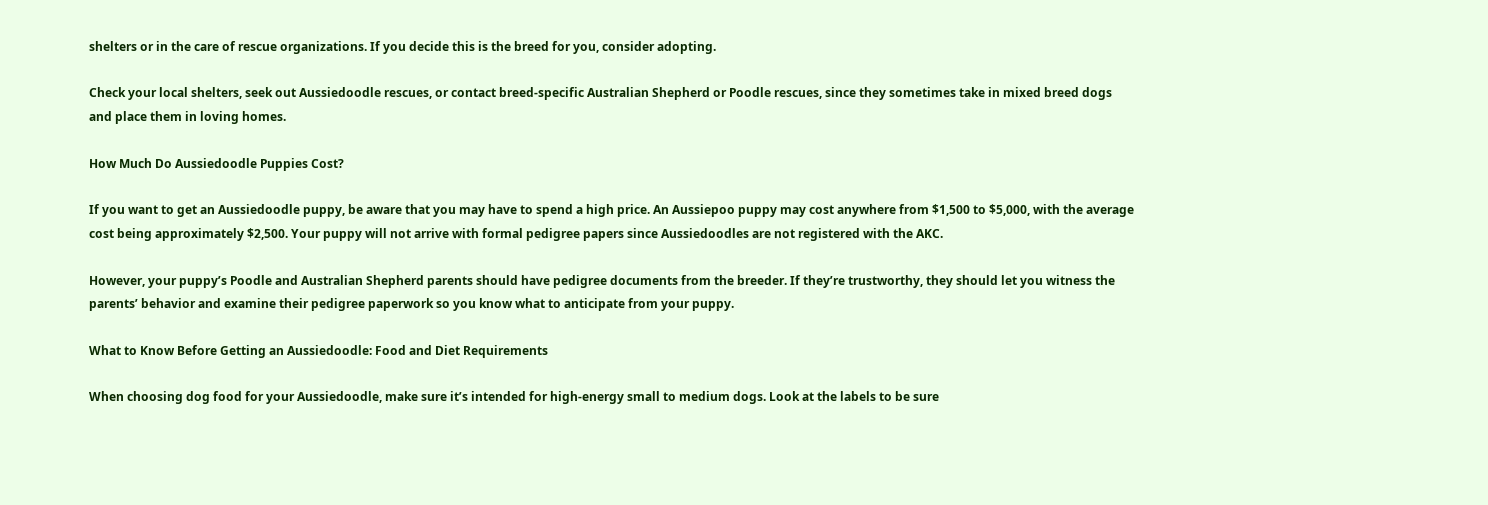shelters or in the care of rescue organizations. If you decide this is the breed for you, consider adopting.

Check your local shelters, seek out Aussiedoodle rescues, or contact breed-specific Australian Shepherd or Poodle rescues, since they sometimes take in mixed breed dogs and place them in loving homes.

How Much Do Aussiedoodle Puppies Cost?

If you want to get an Aussiedoodle puppy, be aware that you may have to spend a high price. An Aussiepoo puppy may cost anywhere from $1,500 to $5,000, with the average cost being approximately $2,500. Your puppy will not arrive with formal pedigree papers since Aussiedoodles are not registered with the AKC.

However, your puppy’s Poodle and Australian Shepherd parents should have pedigree documents from the breeder. If they’re trustworthy, they should let you witness the parents’ behavior and examine their pedigree paperwork so you know what to anticipate from your puppy.

What to Know Before Getting an Aussiedoodle: Food and Diet Requirements

When choosing dog food for your Aussiedoodle, make sure it’s intended for high-energy small to medium dogs. Look at the labels to be sure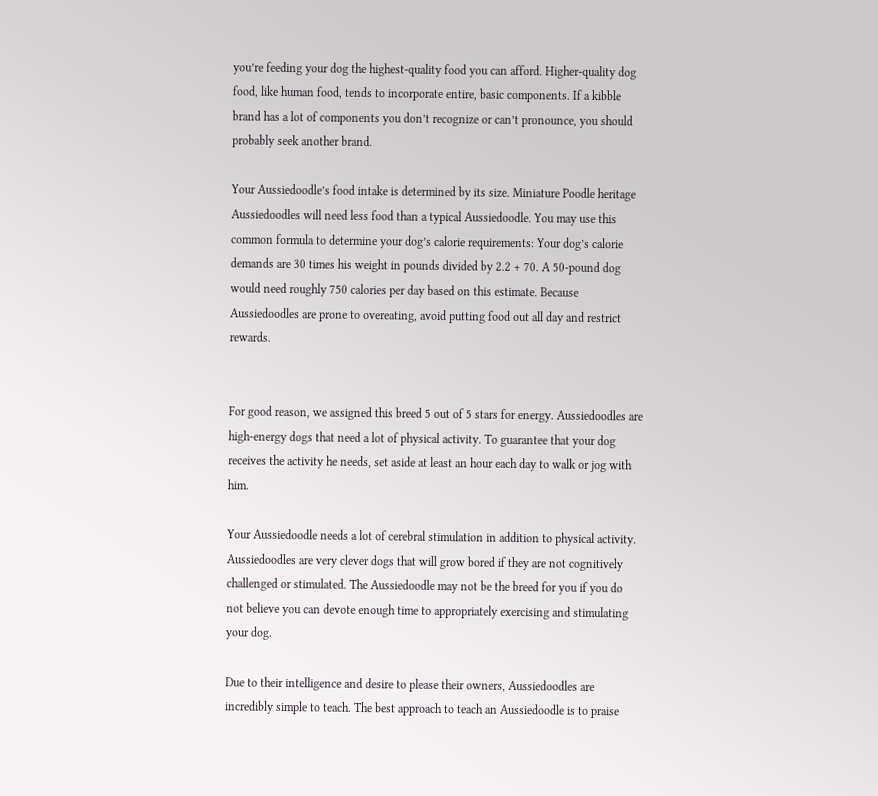you’re feeding your dog the highest-quality food you can afford. Higher-quality dog food, like human food, tends to incorporate entire, basic components. If a kibble brand has a lot of components you don’t recognize or can’t pronounce, you should probably seek another brand.

Your Aussiedoodle’s food intake is determined by its size. Miniature Poodle heritage Aussiedoodles will need less food than a typical Aussiedoodle. You may use this common formula to determine your dog’s calorie requirements: Your dog’s calorie demands are 30 times his weight in pounds divided by 2.2 + 70. A 50-pound dog would need roughly 750 calories per day based on this estimate. Because Aussiedoodles are prone to overeating, avoid putting food out all day and restrict rewards.


For good reason, we assigned this breed 5 out of 5 stars for energy. Aussiedoodles are high-energy dogs that need a lot of physical activity. To guarantee that your dog receives the activity he needs, set aside at least an hour each day to walk or jog with him.

Your Aussiedoodle needs a lot of cerebral stimulation in addition to physical activity. Aussiedoodles are very clever dogs that will grow bored if they are not cognitively challenged or stimulated. The Aussiedoodle may not be the breed for you if you do not believe you can devote enough time to appropriately exercising and stimulating your dog.

Due to their intelligence and desire to please their owners, Aussiedoodles are incredibly simple to teach. The best approach to teach an Aussiedoodle is to praise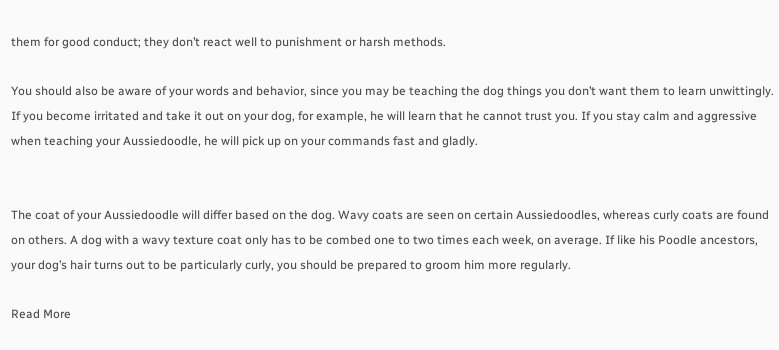them for good conduct; they don’t react well to punishment or harsh methods.

You should also be aware of your words and behavior, since you may be teaching the dog things you don’t want them to learn unwittingly. If you become irritated and take it out on your dog, for example, he will learn that he cannot trust you. If you stay calm and aggressive when teaching your Aussiedoodle, he will pick up on your commands fast and gladly.


The coat of your Aussiedoodle will differ based on the dog. Wavy coats are seen on certain Aussiedoodles, whereas curly coats are found on others. A dog with a wavy texture coat only has to be combed one to two times each week, on average. If like his Poodle ancestors, your dog’s hair turns out to be particularly curly, you should be prepared to groom him more regularly.

Read More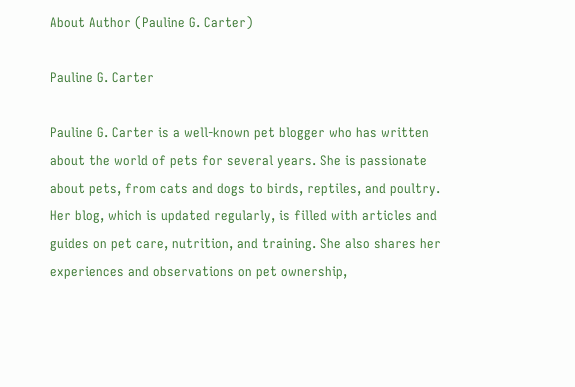About Author (Pauline G. Carter)

Pauline G. Carter

Pauline G. Carter is a well-known pet blogger who has written about the world of pets for several years. She is passionate about pets, from cats and dogs to birds, reptiles, and poultry. Her blog, which is updated regularly, is filled with articles and guides on pet care, nutrition, and training. She also shares her experiences and observations on pet ownership,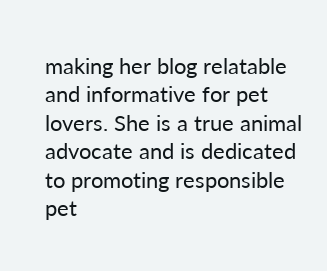making her blog relatable and informative for pet lovers. She is a true animal advocate and is dedicated to promoting responsible pet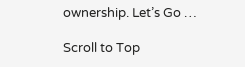ownership. Let’s Go …

Scroll to Top